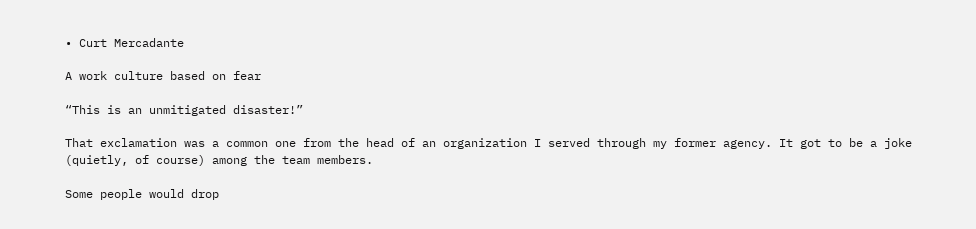• Curt Mercadante

A work culture based on fear

“This is an unmitigated disaster!”

That exclamation was a common one from the head of an organization I served through my former agency. It got to be a joke (quietly, of course) among the team members.

Some people would drop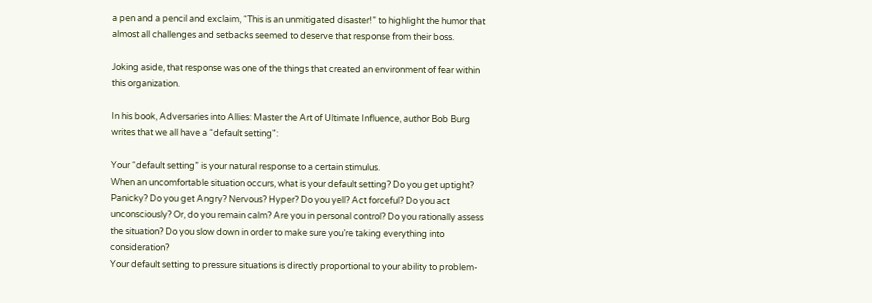a pen and a pencil and exclaim, “This is an unmitigated disaster!” to highlight the humor that almost all challenges and setbacks seemed to deserve that response from their boss.

Joking aside, that response was one of the things that created an environment of fear within this organization.

In his book, Adversaries into Allies: Master the Art of Ultimate Influence, author Bob Burg writes that we all have a “default setting":

Your “default setting” is your natural response to a certain stimulus.
When an uncomfortable situation occurs, what is your default setting? Do you get uptight? Panicky? Do you get Angry? Nervous? Hyper? Do you yell? Act forceful? Do you act unconsciously? Or, do you remain calm? Are you in personal control? Do you rationally assess the situation? Do you slow down in order to make sure you’re taking everything into consideration?
Your default setting to pressure situations is directly proportional to your ability to problem-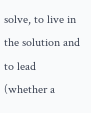solve, to live in the solution and to lead (whether a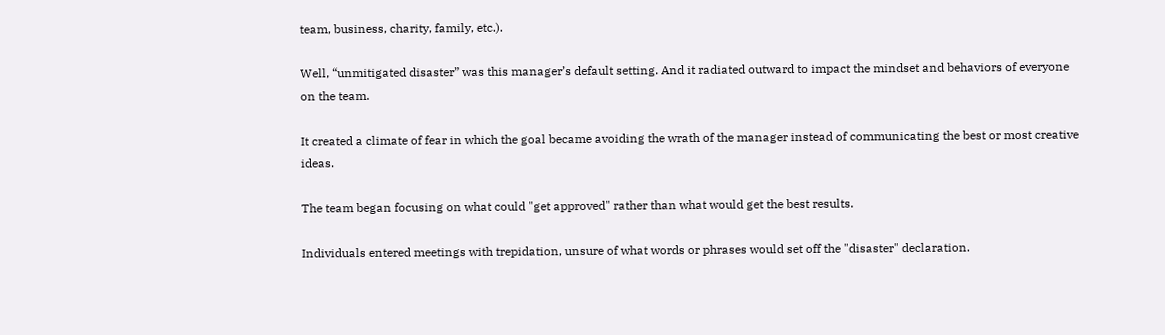team, business, charity, family, etc.).

Well, “unmitigated disaster” was this manager’s default setting. And it radiated outward to impact the mindset and behaviors of everyone on the team.

It created a climate of fear in which the goal became avoiding the wrath of the manager instead of communicating the best or most creative ideas.

The team began focusing on what could "get approved" rather than what would get the best results.

Individuals entered meetings with trepidation, unsure of what words or phrases would set off the "disaster" declaration.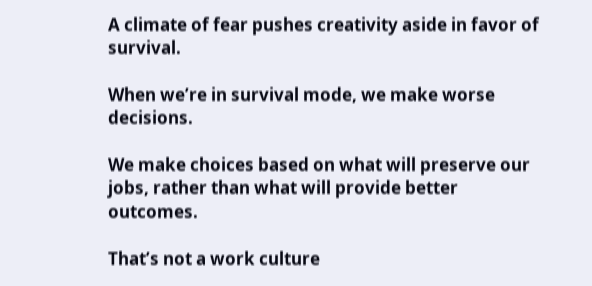A climate of fear pushes creativity aside in favor of survival.

When we’re in survival mode, we make worse decisions.

We make choices based on what will preserve our jobs, rather than what will provide better outcomes.

That’s not a work culture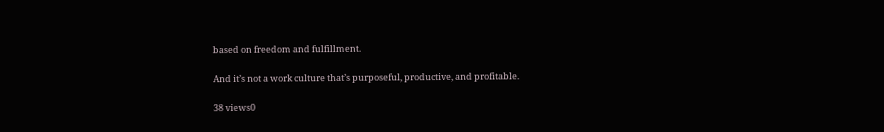based on freedom and fulfillment.

And it’s not a work culture that’s purposeful, productive, and profitable.

38 views0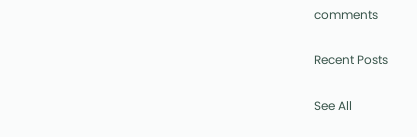comments

Recent Posts

See All